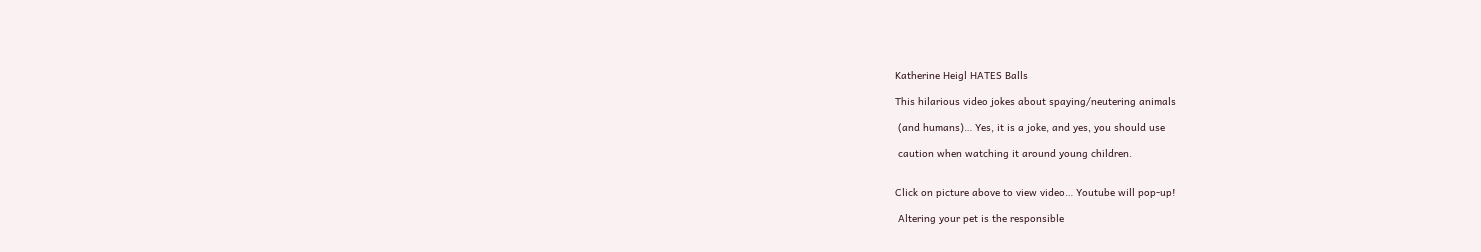Katherine Heigl HATES Balls

This hilarious video jokes about spaying/neutering animals

 (and humans)… Yes, it is a joke, and yes, you should use

 caution when watching it around young children.


Click on picture above to view video… Youtube will pop-up!

 Altering your pet is the responsible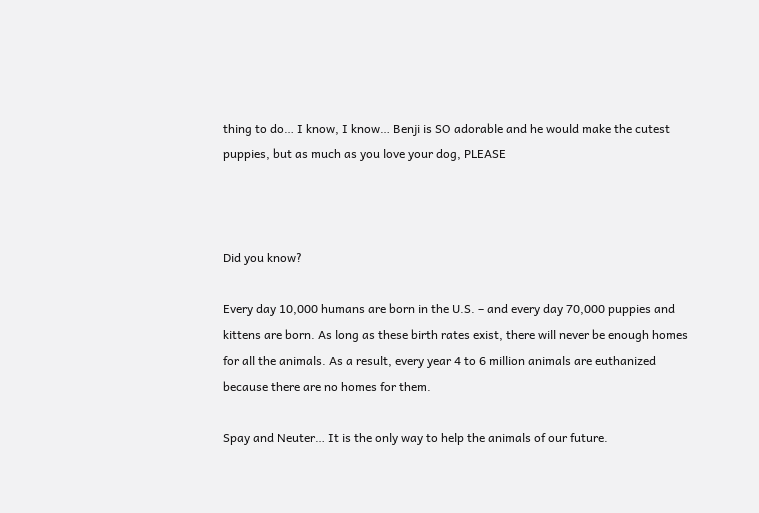thing to do… I know, I know… Benji is SO adorable and he would make the cutest puppies, but as much as you love your dog, PLEASE



Did you know?

Every day 10,000 humans are born in the U.S. – and every day 70,000 puppies and kittens are born. As long as these birth rates exist, there will never be enough homes for all the animals. As a result, every year 4 to 6 million animals are euthanized because there are no homes for them.

Spay and Neuter… It is the only way to help the animals of our future.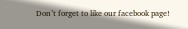Don’t forget to like our facebook page!